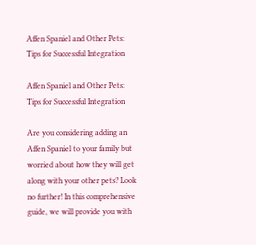Affen Spaniel and Other Pets: Tips for Successful Integration

Affen Spaniel and Other Pets: Tips for Successful Integration

Are you considering adding an Affen Spaniel to your family but worried about how they will get along with your other pets? Look no further! In this comprehensive guide, we will provide you with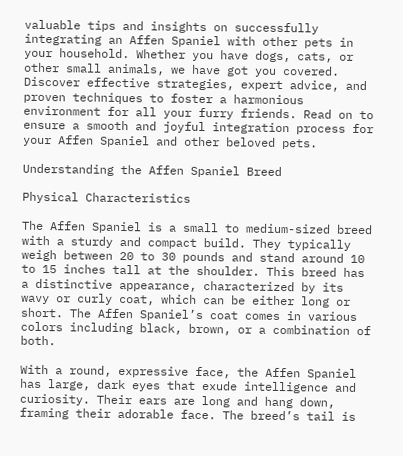valuable tips and insights on successfully integrating an Affen Spaniel with other pets in your household. Whether you have dogs, cats, or other small animals, we have got you covered. Discover effective strategies, expert advice, and proven techniques to foster a harmonious environment for all your furry friends. Read on to ensure a smooth and joyful integration process for your Affen Spaniel and other beloved pets.

Understanding the Affen Spaniel Breed

Physical Characteristics

The Affen Spaniel is a small to medium-sized breed with a sturdy and compact build. They typically weigh between 20 to 30 pounds and stand around 10 to 15 inches tall at the shoulder. This breed has a distinctive appearance, characterized by its wavy or curly coat, which can be either long or short. The Affen Spaniel’s coat comes in various colors including black, brown, or a combination of both.

With a round, expressive face, the Affen Spaniel has large, dark eyes that exude intelligence and curiosity. Their ears are long and hang down, framing their adorable face. The breed’s tail is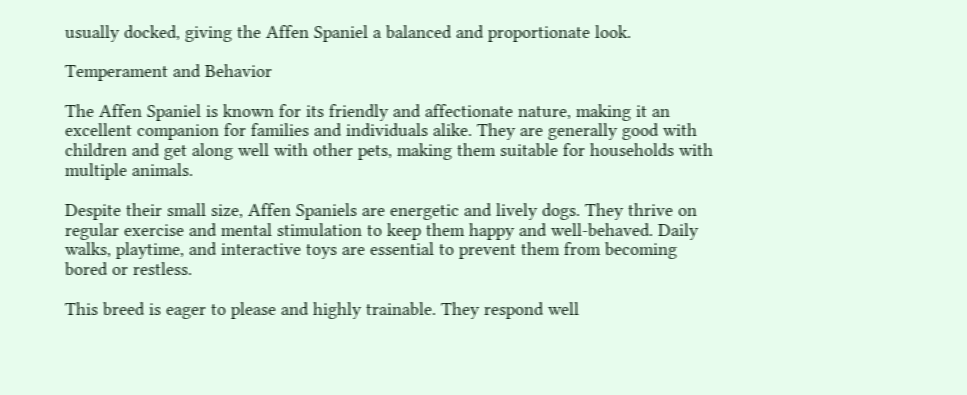usually docked, giving the Affen Spaniel a balanced and proportionate look.

Temperament and Behavior

The Affen Spaniel is known for its friendly and affectionate nature, making it an excellent companion for families and individuals alike. They are generally good with children and get along well with other pets, making them suitable for households with multiple animals.

Despite their small size, Affen Spaniels are energetic and lively dogs. They thrive on regular exercise and mental stimulation to keep them happy and well-behaved. Daily walks, playtime, and interactive toys are essential to prevent them from becoming bored or restless.

This breed is eager to please and highly trainable. They respond well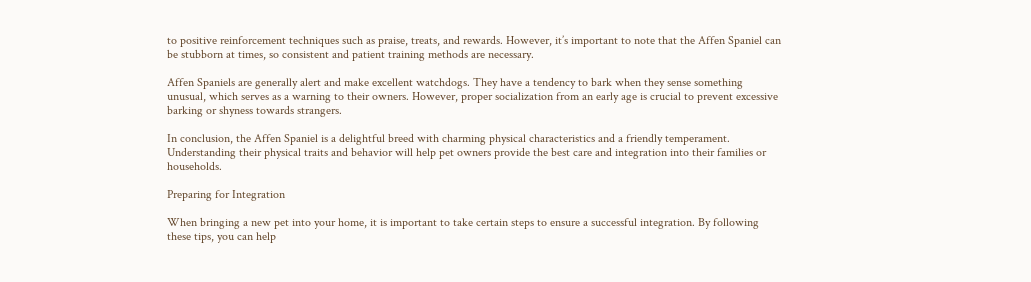to positive reinforcement techniques such as praise, treats, and rewards. However, it’s important to note that the Affen Spaniel can be stubborn at times, so consistent and patient training methods are necessary.

Affen Spaniels are generally alert and make excellent watchdogs. They have a tendency to bark when they sense something unusual, which serves as a warning to their owners. However, proper socialization from an early age is crucial to prevent excessive barking or shyness towards strangers.

In conclusion, the Affen Spaniel is a delightful breed with charming physical characteristics and a friendly temperament. Understanding their physical traits and behavior will help pet owners provide the best care and integration into their families or households.

Preparing for Integration

When bringing a new pet into your home, it is important to take certain steps to ensure a successful integration. By following these tips, you can help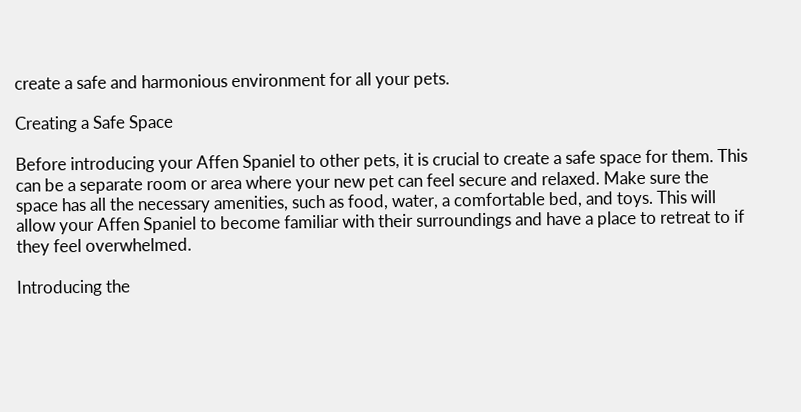create a safe and harmonious environment for all your pets.

Creating a Safe Space

Before introducing your Affen Spaniel to other pets, it is crucial to create a safe space for them. This can be a separate room or area where your new pet can feel secure and relaxed. Make sure the space has all the necessary amenities, such as food, water, a comfortable bed, and toys. This will allow your Affen Spaniel to become familiar with their surroundings and have a place to retreat to if they feel overwhelmed.

Introducing the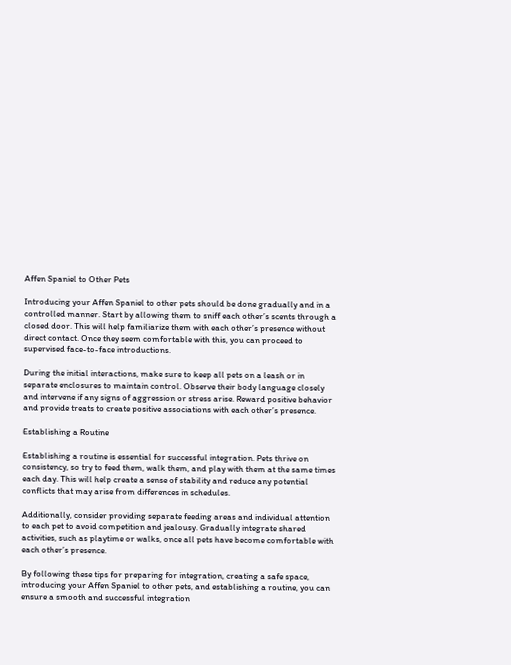Affen Spaniel to Other Pets

Introducing your Affen Spaniel to other pets should be done gradually and in a controlled manner. Start by allowing them to sniff each other’s scents through a closed door. This will help familiarize them with each other’s presence without direct contact. Once they seem comfortable with this, you can proceed to supervised face-to-face introductions.

During the initial interactions, make sure to keep all pets on a leash or in separate enclosures to maintain control. Observe their body language closely and intervene if any signs of aggression or stress arise. Reward positive behavior and provide treats to create positive associations with each other’s presence.

Establishing a Routine

Establishing a routine is essential for successful integration. Pets thrive on consistency, so try to feed them, walk them, and play with them at the same times each day. This will help create a sense of stability and reduce any potential conflicts that may arise from differences in schedules.

Additionally, consider providing separate feeding areas and individual attention to each pet to avoid competition and jealousy. Gradually integrate shared activities, such as playtime or walks, once all pets have become comfortable with each other’s presence.

By following these tips for preparing for integration, creating a safe space, introducing your Affen Spaniel to other pets, and establishing a routine, you can ensure a smooth and successful integration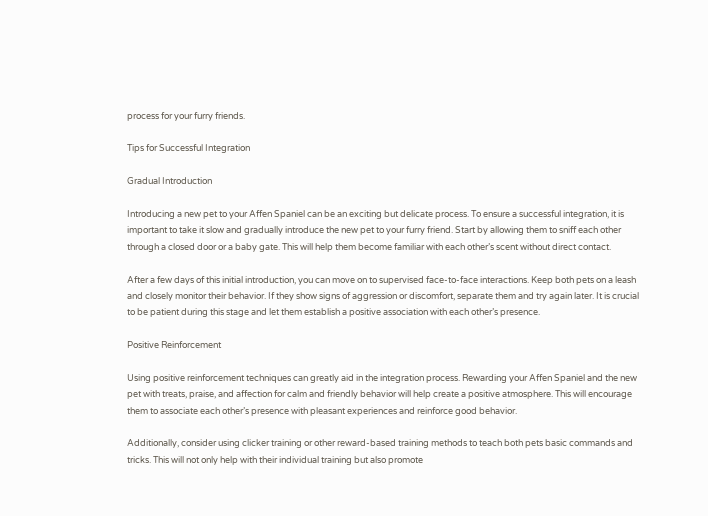process for your furry friends.

Tips for Successful Integration

Gradual Introduction

Introducing a new pet to your Affen Spaniel can be an exciting but delicate process. To ensure a successful integration, it is important to take it slow and gradually introduce the new pet to your furry friend. Start by allowing them to sniff each other through a closed door or a baby gate. This will help them become familiar with each other’s scent without direct contact.

After a few days of this initial introduction, you can move on to supervised face-to-face interactions. Keep both pets on a leash and closely monitor their behavior. If they show signs of aggression or discomfort, separate them and try again later. It is crucial to be patient during this stage and let them establish a positive association with each other’s presence.

Positive Reinforcement

Using positive reinforcement techniques can greatly aid in the integration process. Rewarding your Affen Spaniel and the new pet with treats, praise, and affection for calm and friendly behavior will help create a positive atmosphere. This will encourage them to associate each other’s presence with pleasant experiences and reinforce good behavior.

Additionally, consider using clicker training or other reward-based training methods to teach both pets basic commands and tricks. This will not only help with their individual training but also promote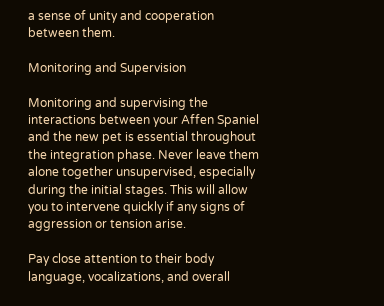a sense of unity and cooperation between them.

Monitoring and Supervision

Monitoring and supervising the interactions between your Affen Spaniel and the new pet is essential throughout the integration phase. Never leave them alone together unsupervised, especially during the initial stages. This will allow you to intervene quickly if any signs of aggression or tension arise.

Pay close attention to their body language, vocalizations, and overall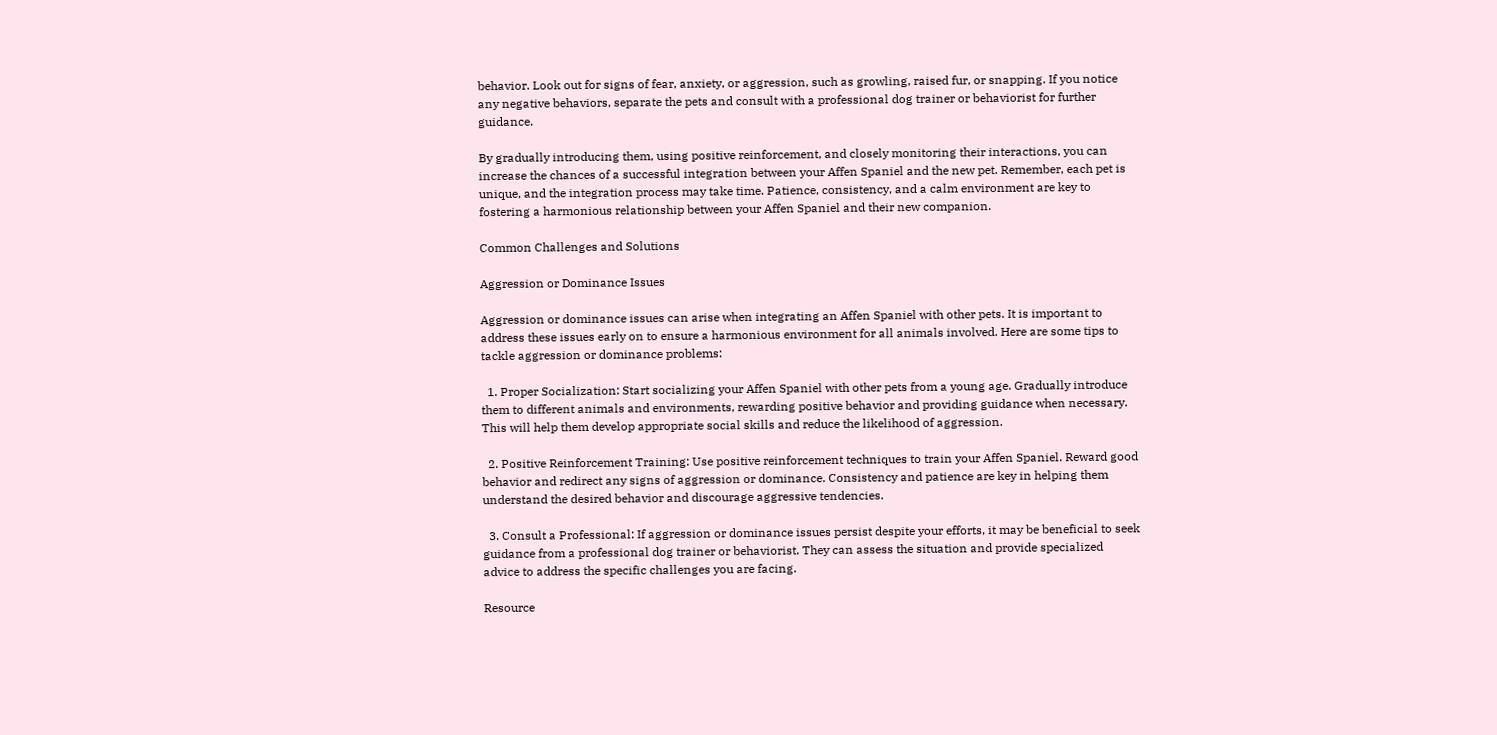behavior. Look out for signs of fear, anxiety, or aggression, such as growling, raised fur, or snapping. If you notice any negative behaviors, separate the pets and consult with a professional dog trainer or behaviorist for further guidance.

By gradually introducing them, using positive reinforcement, and closely monitoring their interactions, you can increase the chances of a successful integration between your Affen Spaniel and the new pet. Remember, each pet is unique, and the integration process may take time. Patience, consistency, and a calm environment are key to fostering a harmonious relationship between your Affen Spaniel and their new companion.

Common Challenges and Solutions

Aggression or Dominance Issues

Aggression or dominance issues can arise when integrating an Affen Spaniel with other pets. It is important to address these issues early on to ensure a harmonious environment for all animals involved. Here are some tips to tackle aggression or dominance problems:

  1. Proper Socialization: Start socializing your Affen Spaniel with other pets from a young age. Gradually introduce them to different animals and environments, rewarding positive behavior and providing guidance when necessary. This will help them develop appropriate social skills and reduce the likelihood of aggression.

  2. Positive Reinforcement Training: Use positive reinforcement techniques to train your Affen Spaniel. Reward good behavior and redirect any signs of aggression or dominance. Consistency and patience are key in helping them understand the desired behavior and discourage aggressive tendencies.

  3. Consult a Professional: If aggression or dominance issues persist despite your efforts, it may be beneficial to seek guidance from a professional dog trainer or behaviorist. They can assess the situation and provide specialized advice to address the specific challenges you are facing.

Resource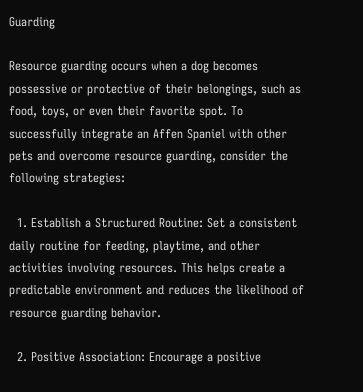Guarding

Resource guarding occurs when a dog becomes possessive or protective of their belongings, such as food, toys, or even their favorite spot. To successfully integrate an Affen Spaniel with other pets and overcome resource guarding, consider the following strategies:

  1. Establish a Structured Routine: Set a consistent daily routine for feeding, playtime, and other activities involving resources. This helps create a predictable environment and reduces the likelihood of resource guarding behavior.

  2. Positive Association: Encourage a positive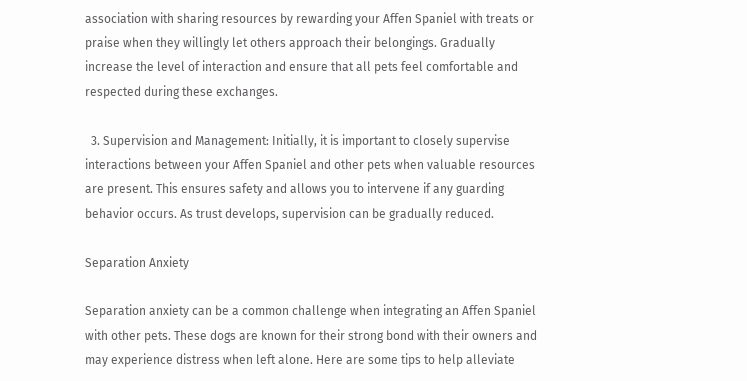association with sharing resources by rewarding your Affen Spaniel with treats or praise when they willingly let others approach their belongings. Gradually increase the level of interaction and ensure that all pets feel comfortable and respected during these exchanges.

  3. Supervision and Management: Initially, it is important to closely supervise interactions between your Affen Spaniel and other pets when valuable resources are present. This ensures safety and allows you to intervene if any guarding behavior occurs. As trust develops, supervision can be gradually reduced.

Separation Anxiety

Separation anxiety can be a common challenge when integrating an Affen Spaniel with other pets. These dogs are known for their strong bond with their owners and may experience distress when left alone. Here are some tips to help alleviate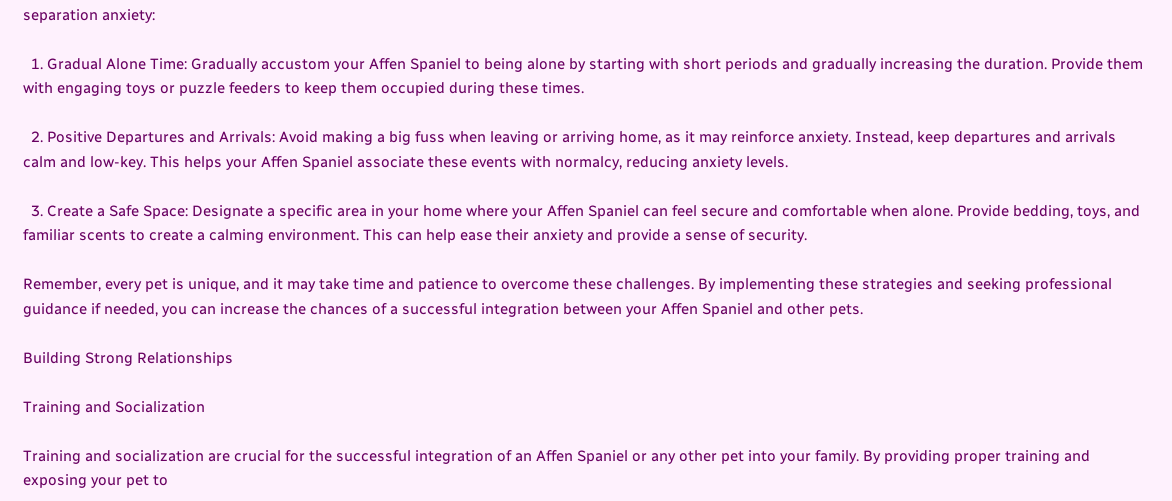separation anxiety:

  1. Gradual Alone Time: Gradually accustom your Affen Spaniel to being alone by starting with short periods and gradually increasing the duration. Provide them with engaging toys or puzzle feeders to keep them occupied during these times.

  2. Positive Departures and Arrivals: Avoid making a big fuss when leaving or arriving home, as it may reinforce anxiety. Instead, keep departures and arrivals calm and low-key. This helps your Affen Spaniel associate these events with normalcy, reducing anxiety levels.

  3. Create a Safe Space: Designate a specific area in your home where your Affen Spaniel can feel secure and comfortable when alone. Provide bedding, toys, and familiar scents to create a calming environment. This can help ease their anxiety and provide a sense of security.

Remember, every pet is unique, and it may take time and patience to overcome these challenges. By implementing these strategies and seeking professional guidance if needed, you can increase the chances of a successful integration between your Affen Spaniel and other pets.

Building Strong Relationships

Training and Socialization

Training and socialization are crucial for the successful integration of an Affen Spaniel or any other pet into your family. By providing proper training and exposing your pet to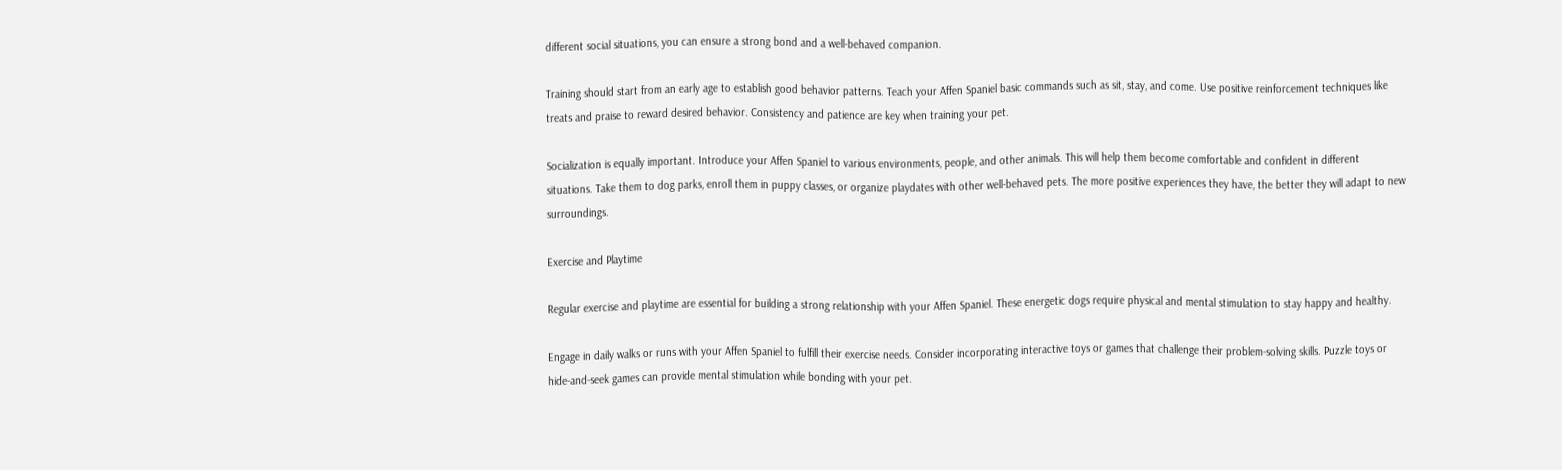different social situations, you can ensure a strong bond and a well-behaved companion.

Training should start from an early age to establish good behavior patterns. Teach your Affen Spaniel basic commands such as sit, stay, and come. Use positive reinforcement techniques like treats and praise to reward desired behavior. Consistency and patience are key when training your pet.

Socialization is equally important. Introduce your Affen Spaniel to various environments, people, and other animals. This will help them become comfortable and confident in different situations. Take them to dog parks, enroll them in puppy classes, or organize playdates with other well-behaved pets. The more positive experiences they have, the better they will adapt to new surroundings.

Exercise and Playtime

Regular exercise and playtime are essential for building a strong relationship with your Affen Spaniel. These energetic dogs require physical and mental stimulation to stay happy and healthy.

Engage in daily walks or runs with your Affen Spaniel to fulfill their exercise needs. Consider incorporating interactive toys or games that challenge their problem-solving skills. Puzzle toys or hide-and-seek games can provide mental stimulation while bonding with your pet.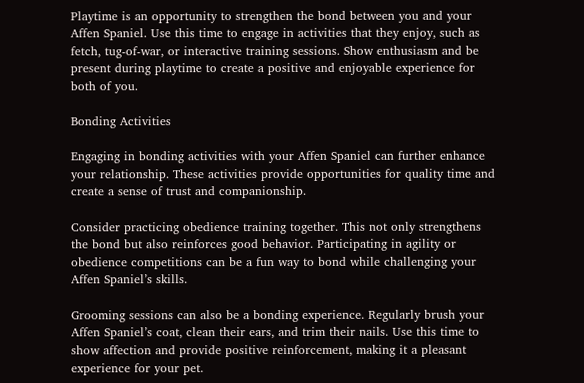Playtime is an opportunity to strengthen the bond between you and your Affen Spaniel. Use this time to engage in activities that they enjoy, such as fetch, tug-of-war, or interactive training sessions. Show enthusiasm and be present during playtime to create a positive and enjoyable experience for both of you.

Bonding Activities

Engaging in bonding activities with your Affen Spaniel can further enhance your relationship. These activities provide opportunities for quality time and create a sense of trust and companionship.

Consider practicing obedience training together. This not only strengthens the bond but also reinforces good behavior. Participating in agility or obedience competitions can be a fun way to bond while challenging your Affen Spaniel’s skills.

Grooming sessions can also be a bonding experience. Regularly brush your Affen Spaniel’s coat, clean their ears, and trim their nails. Use this time to show affection and provide positive reinforcement, making it a pleasant experience for your pet.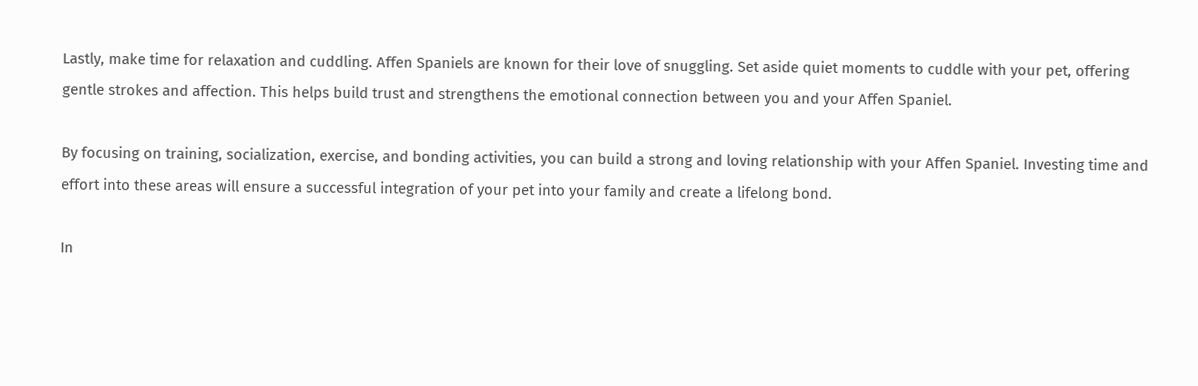Lastly, make time for relaxation and cuddling. Affen Spaniels are known for their love of snuggling. Set aside quiet moments to cuddle with your pet, offering gentle strokes and affection. This helps build trust and strengthens the emotional connection between you and your Affen Spaniel.

By focusing on training, socialization, exercise, and bonding activities, you can build a strong and loving relationship with your Affen Spaniel. Investing time and effort into these areas will ensure a successful integration of your pet into your family and create a lifelong bond.

In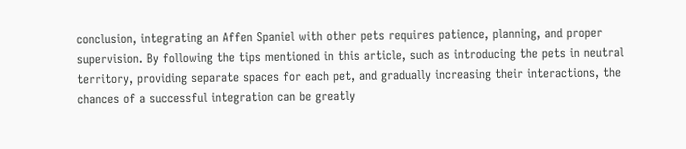conclusion, integrating an Affen Spaniel with other pets requires patience, planning, and proper supervision. By following the tips mentioned in this article, such as introducing the pets in neutral territory, providing separate spaces for each pet, and gradually increasing their interactions, the chances of a successful integration can be greatly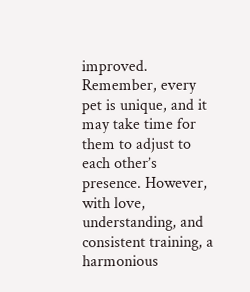improved. Remember, every pet is unique, and it may take time for them to adjust to each other’s presence. However, with love, understanding, and consistent training, a harmonious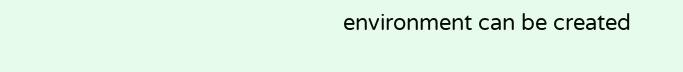environment can be created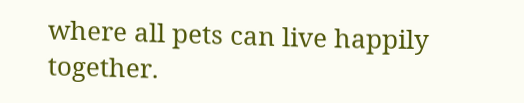where all pets can live happily together.